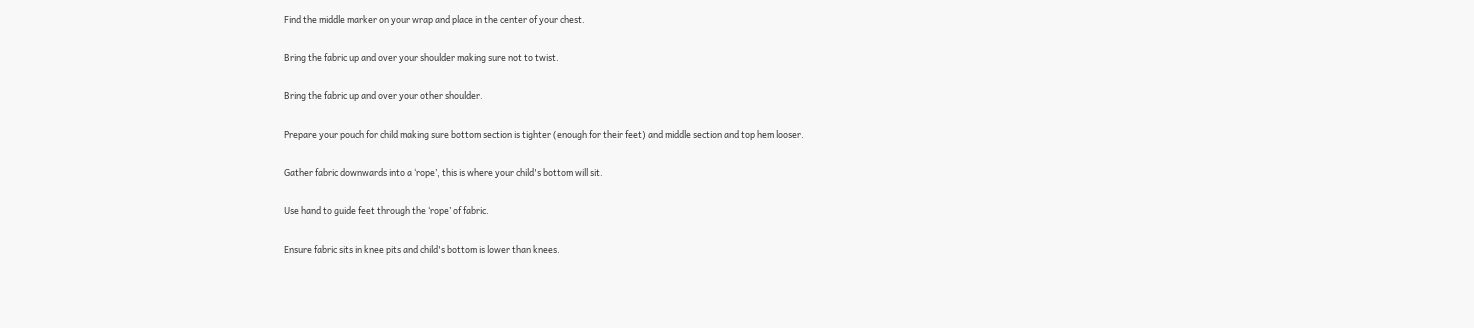Find the middle marker on your wrap and place in the center of your chest.

Bring the fabric up and over your shoulder making sure not to twist.

Bring the fabric up and over your other shoulder.

Prepare your pouch for child making sure bottom section is tighter (enough for their feet) and middle section and top hem looser.

Gather fabric downwards into a ‘rope’, this is where your child's bottom will sit.

Use hand to guide feet through the ‘rope’ of fabric.

Ensure fabric sits in knee pits and child's bottom is lower than knees.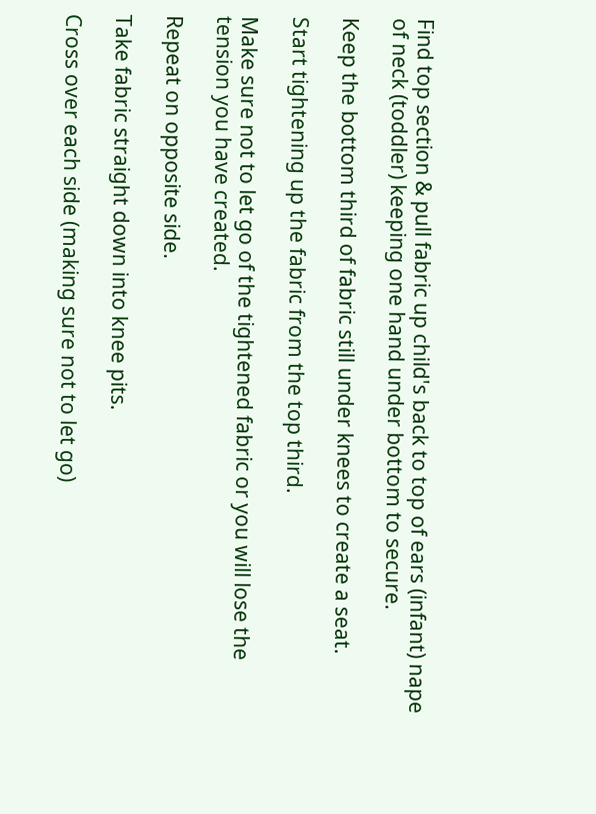Find top section & pull fabric up child's back to top of ears (infant) nape of neck (toddler) keeping one hand under bottom to secure.

Keep the bottom third of fabric still under knees to create a seat.

Start tightening up the fabric from the top third.

Make sure not to let go of the tightened fabric or you will lose the tension you have created.

Repeat on opposite side.

Take fabric straight down into knee pits.

Cross over each side (making sure not to let go)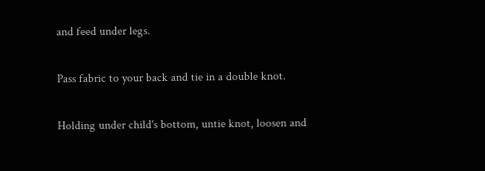and feed under legs.

Pass fabric to your back and tie in a double knot.

Holding under child's bottom, untie knot, loosen and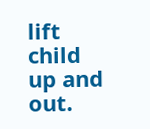lift child up and out.